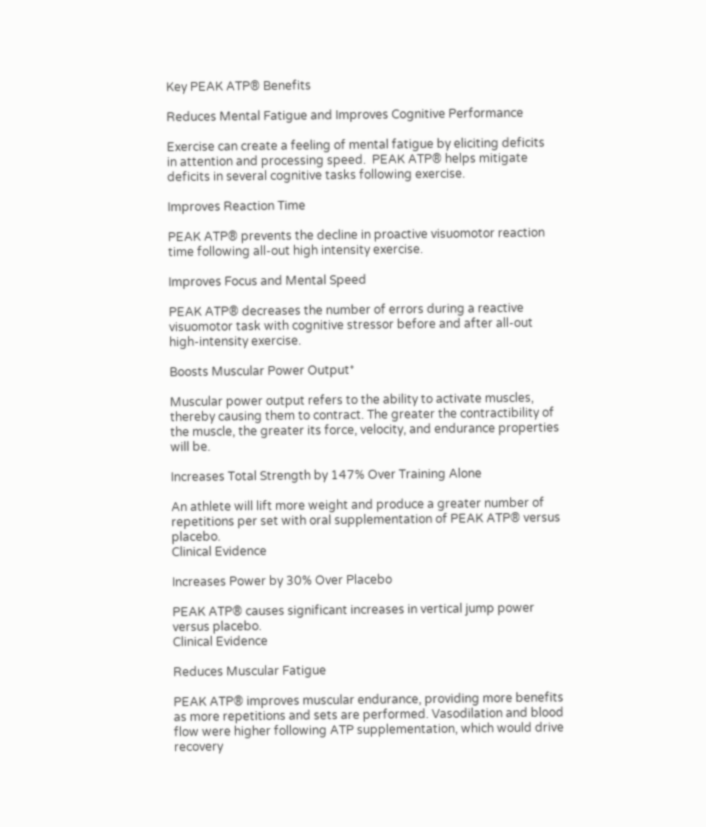Key PEAK ATP® Benefits

Reduces Mental Fatigue and Improves Cognitive Performance

Exercise can create a feeling of mental fatigue by eliciting deficits in attention and processing speed.  PEAK ATP® helps mitigate deficits in several cognitive tasks following exercise.

Improves Reaction Time

PEAK ATP® prevents the decline in proactive visuomotor reaction time following all-out high intensity exercise.

Improves Focus and Mental Speed

PEAK ATP® decreases the number of errors during a reactive visuomotor task with cognitive stressor before and after all-out high-intensity exercise.

Boosts Muscular Power Output*

Muscular power output refers to the ability to activate muscles, thereby causing them to contract. The greater the contractibility of the muscle, the greater its force, velocity, and endurance properties will be.

Increases Total Strength by 147% Over Training Alone

An athlete will lift more weight and produce a greater number of repetitions per set with oral supplementation of PEAK ATP® versus placebo.
Clinical Evidence

Increases Power by 30% Over Placebo

PEAK ATP® causes significant increases in vertical jump power versus placebo.
Clinical Evidence

Reduces Muscular Fatigue

PEAK ATP® improves muscular endurance, providing more benefits as more repetitions and sets are performed. Vasodilation and blood flow were higher following ATP supplementation, which would drive recovery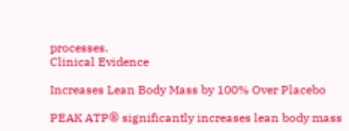processes.
Clinical Evidence

Increases Lean Body Mass by 100% Over Placebo

PEAK ATP® significantly increases lean body mass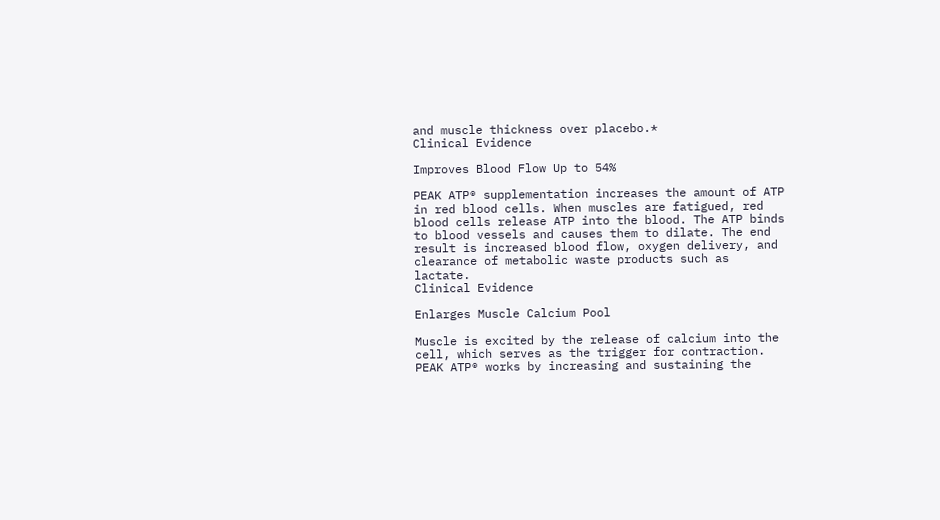and muscle thickness over placebo.*
Clinical Evidence

Improves Blood Flow Up to 54%

PEAK ATP® supplementation increases the amount of ATP in red blood cells. When muscles are fatigued, red blood cells release ATP into the blood. The ATP binds to blood vessels and causes them to dilate. The end result is increased blood flow, oxygen delivery, and clearance of metabolic waste products such as lactate.
Clinical Evidence

Enlarges Muscle Calcium Pool

Muscle is excited by the release of calcium into the cell, which serves as the trigger for contraction. PEAK ATP® works by increasing and sustaining the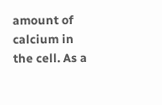amount of calcium in the cell. As a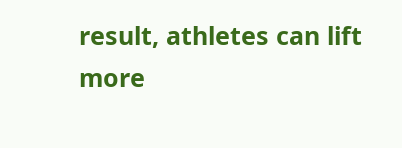result, athletes can lift more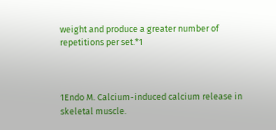weight and produce a greater number of repetitions per set.*1



1Endo M. Calcium-induced calcium release in skeletal muscle.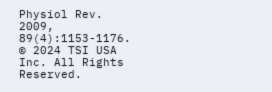Physiol Rev. 2009, 89(4):1153-1176.
© 2024 TSI USA Inc. All Rights Reserved.